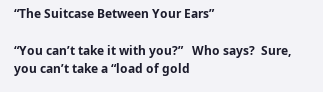“The Suitcase Between Your Ears”

“You can’t take it with you?”   Who says?  Sure, you can’t take a “load of gold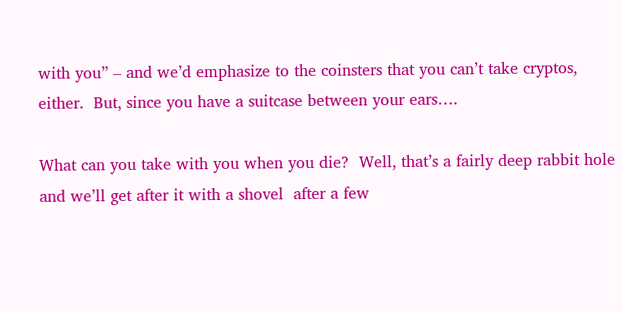with you” – and we’d emphasize to the coinsters that you can’t take cryptos, either.  But, since you have a suitcase between your ears….

What can you take with you when you die?  Well, that’s a fairly deep rabbit hole and we’ll get after it with a shovel  after a few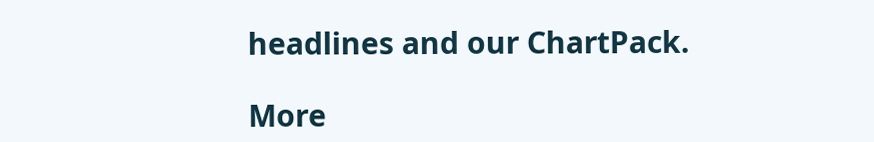headlines and our ChartPack.

More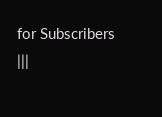for Subscribers      |||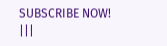SUBSCRIBE NOW!       |||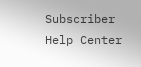Subscriber Help Center